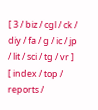[ 3 / biz / cgl / ck / diy / fa / g / ic / jp / lit / sci / tg / vr ] [ index / top / reports /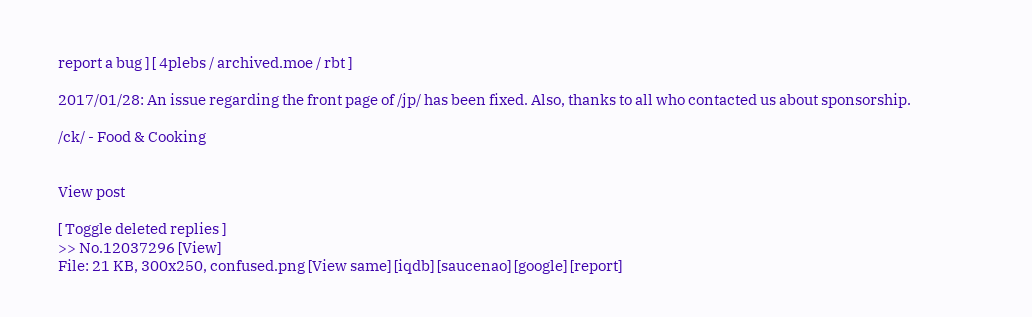report a bug ] [ 4plebs / archived.moe / rbt ]

2017/01/28: An issue regarding the front page of /jp/ has been fixed. Also, thanks to all who contacted us about sponsorship.

/ck/ - Food & Cooking


View post

[ Toggle deleted replies ]
>> No.12037296 [View]
File: 21 KB, 300x250, confused.png [View same] [iqdb] [saucenao] [google] [report]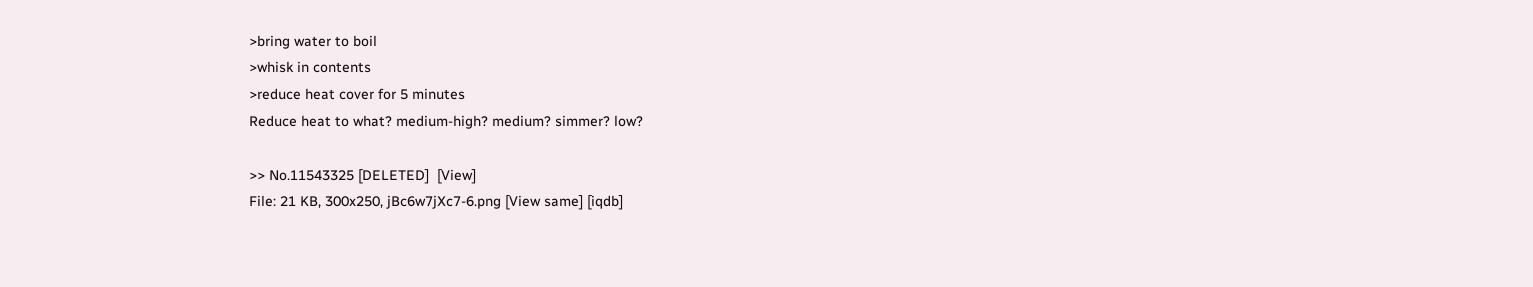>bring water to boil
>whisk in contents
>reduce heat cover for 5 minutes
Reduce heat to what? medium-high? medium? simmer? low?

>> No.11543325 [DELETED]  [View]
File: 21 KB, 300x250, jBc6w7jXc7-6.png [View same] [iqdb]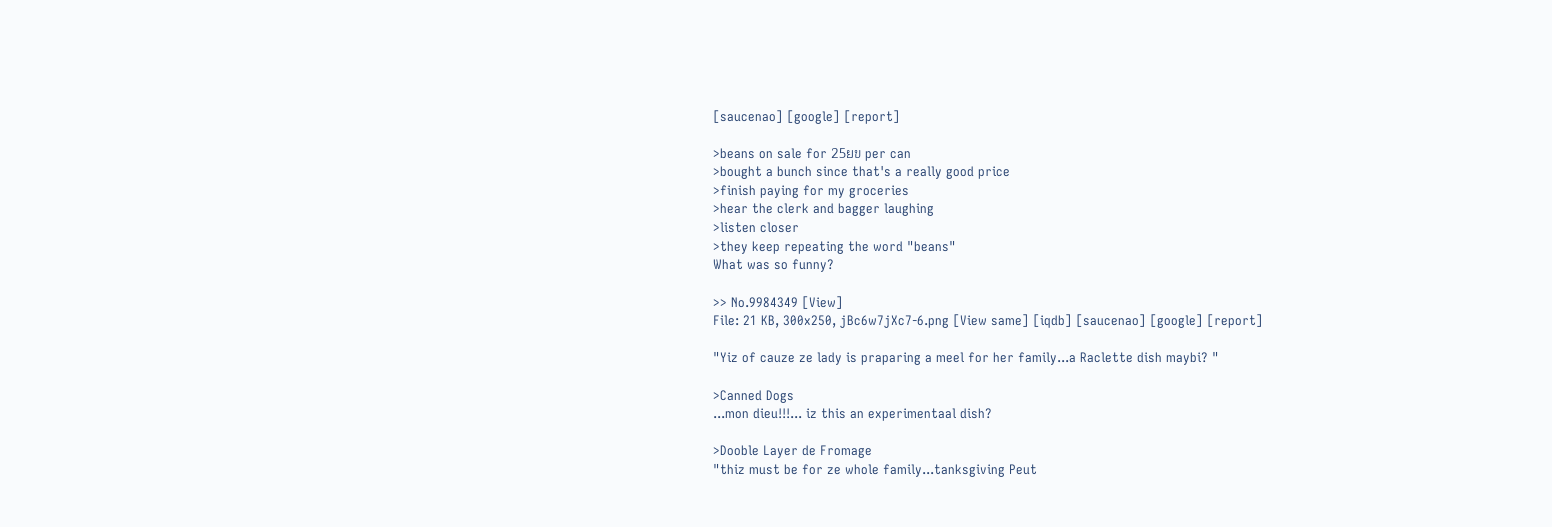[saucenao] [google] [report]

>beans on sale for 25ยข per can
>bought a bunch since that's a really good price
>finish paying for my groceries
>hear the clerk and bagger laughing
>listen closer
>they keep repeating the word "beans"
What was so funny?

>> No.9984349 [View]
File: 21 KB, 300x250, jBc6w7jXc7-6.png [View same] [iqdb] [saucenao] [google] [report]

"Yiz of cauze ze lady is praparing a meel for her family...a Raclette dish maybi? "

>Canned Dogs
...mon dieu!!!... iz this an experimentaal dish?

>Dooble Layer de Fromage
"thiz must be for ze whole family...tanksgiving Peut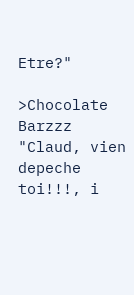Etre?"

>Chocolate Barzzz
"Claud, vien depeche toi!!!, i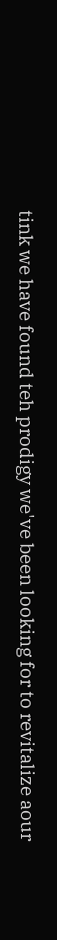tink we have found teh prodigy we've been looking for to revitalize aour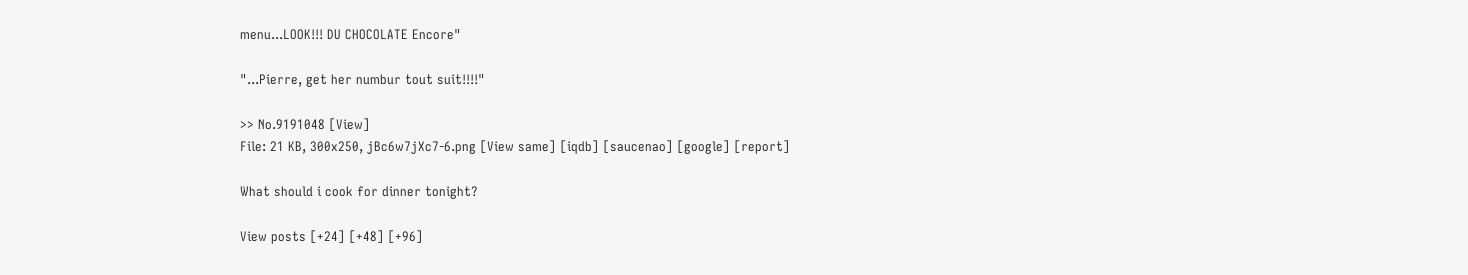menu...LOOK!!! DU CHOCOLATE Encore"

"...Pierre, get her numbur tout suit!!!!"

>> No.9191048 [View]
File: 21 KB, 300x250, jBc6w7jXc7-6.png [View same] [iqdb] [saucenao] [google] [report]

What should i cook for dinner tonight?

View posts [+24] [+48] [+96]